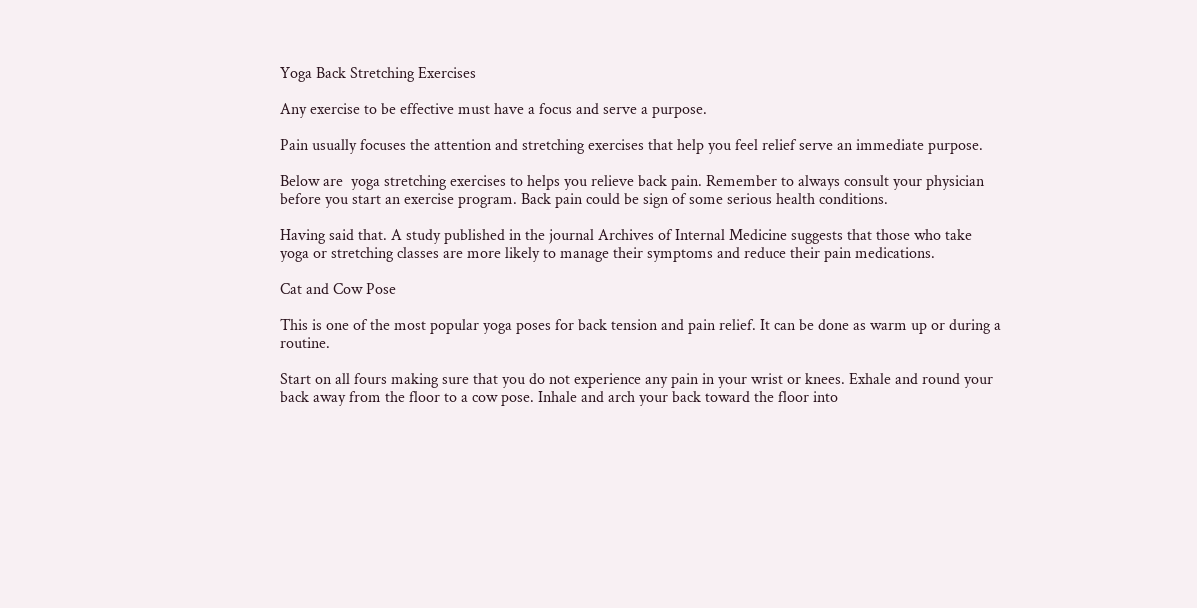Yoga Back Stretching Exercises

Any exercise to be effective must have a focus and serve a purpose.

Pain usually focuses the attention and stretching exercises that help you feel relief serve an immediate purpose.

Below are  yoga stretching exercises to helps you relieve back pain. Remember to always consult your physician before you start an exercise program. Back pain could be sign of some serious health conditions.

Having said that. A study published in the journal Archives of Internal Medicine suggests that those who take yoga or stretching classes are more likely to manage their symptoms and reduce their pain medications.

Cat and Cow Pose

This is one of the most popular yoga poses for back tension and pain relief. It can be done as warm up or during a routine.

Start on all fours making sure that you do not experience any pain in your wrist or knees. Exhale and round your back away from the floor to a cow pose. Inhale and arch your back toward the floor into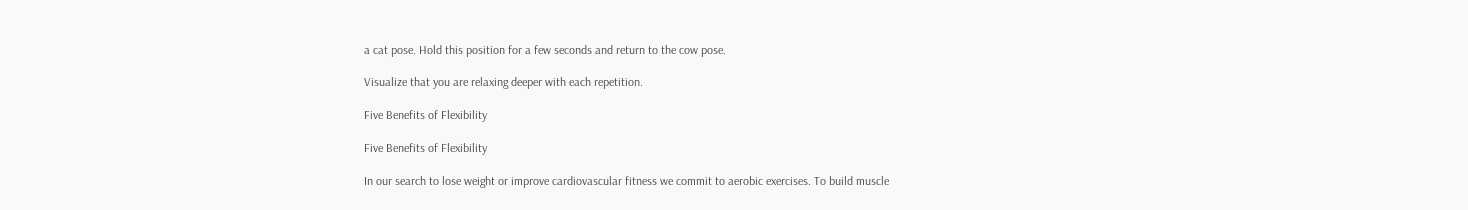a cat pose. Hold this position for a few seconds and return to the cow pose.

Visualize that you are relaxing deeper with each repetition.

Five Benefits of Flexibility

Five Benefits of Flexibility

In our search to lose weight or improve cardiovascular fitness we commit to aerobic exercises. To build muscle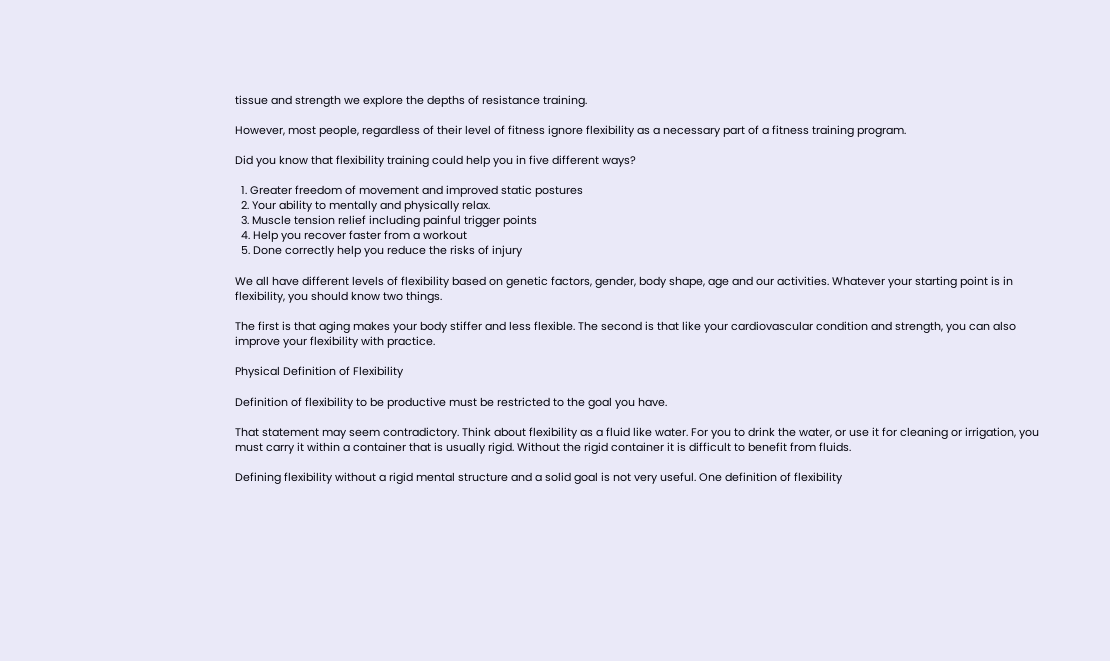tissue and strength we explore the depths of resistance training.

However, most people, regardless of their level of fitness ignore flexibility as a necessary part of a fitness training program.

Did you know that flexibility training could help you in five different ways?

  1. Greater freedom of movement and improved static postures
  2. Your ability to mentally and physically relax.
  3. Muscle tension relief including painful trigger points
  4. Help you recover faster from a workout
  5. Done correctly help you reduce the risks of injury

We all have different levels of flexibility based on genetic factors, gender, body shape, age and our activities. Whatever your starting point is in flexibility, you should know two things.

The first is that aging makes your body stiffer and less flexible. The second is that like your cardiovascular condition and strength, you can also improve your flexibility with practice.

Physical Definition of Flexibility

Definition of flexibility to be productive must be restricted to the goal you have.

That statement may seem contradictory. Think about flexibility as a fluid like water. For you to drink the water, or use it for cleaning or irrigation, you must carry it within a container that is usually rigid. Without the rigid container it is difficult to benefit from fluids.

Defining flexibility without a rigid mental structure and a solid goal is not very useful. One definition of flexibility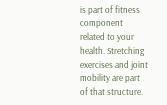is part of fitness component related to your health. Stretching exercises and joint mobility are part of that structure.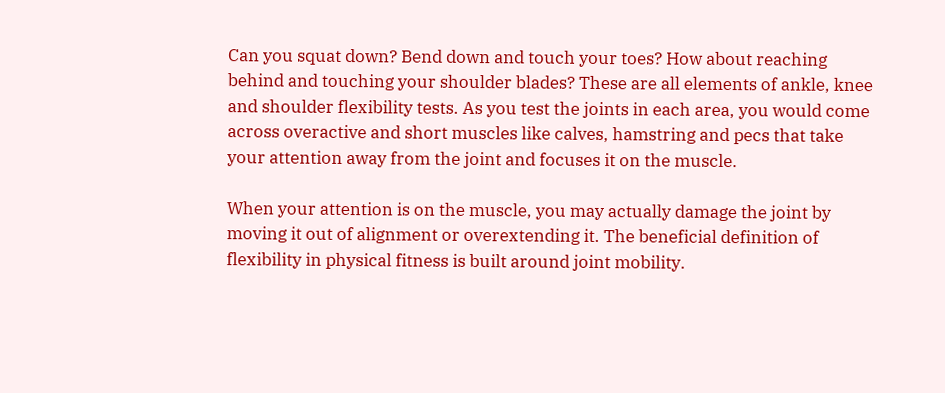Can you squat down? Bend down and touch your toes? How about reaching behind and touching your shoulder blades? These are all elements of ankle, knee and shoulder flexibility tests. As you test the joints in each area, you would come across overactive and short muscles like calves, hamstring and pecs that take your attention away from the joint and focuses it on the muscle.

When your attention is on the muscle, you may actually damage the joint by moving it out of alignment or overextending it. The beneficial definition of flexibility in physical fitness is built around joint mobility.